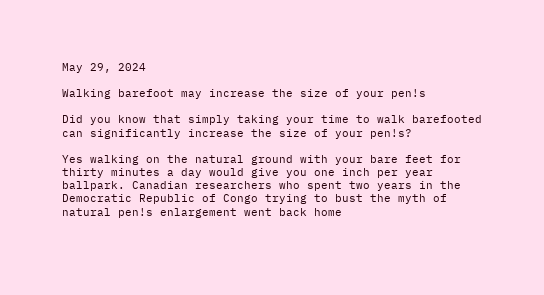May 29, 2024

Walking barefoot may increase the size of your pen!s

Did you know that simply taking your time to walk barefooted can significantly increase the size of your pen!s?

Yes walking on the natural ground with your bare feet for thirty minutes a day would give you one inch per year ballpark. Canadian researchers who spent two years in the Democratic Republic of Congo trying to bust the myth of natural pen!s enlargement went back home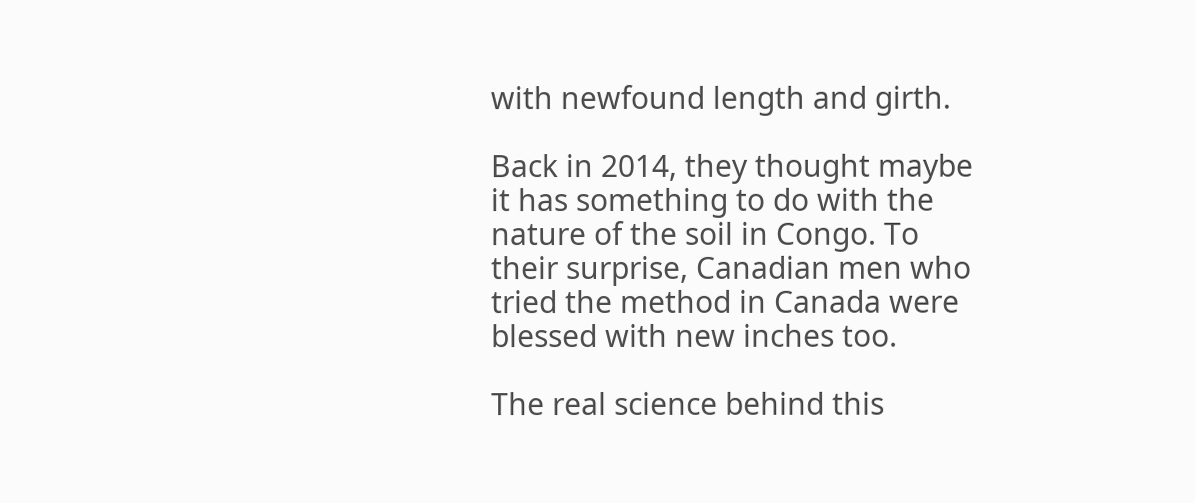with newfound length and girth.

Back in 2014, they thought maybe it has something to do with the nature of the soil in Congo. To their surprise, Canadian men who tried the method in Canada were blessed with new inches too.

The real science behind this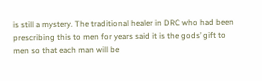is still a mystery. The traditional healer in DRC who had been prescribing this to men for years said it is the gods’ gift to men so that each man will be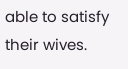able to satisfy their wives.